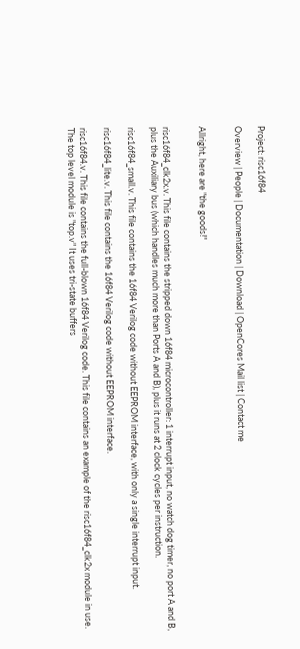Project: risc16f84

Overview | People | Documentation | Download | OpenCores Mail list | Contact me


Allright, here are "the goods!"


risc16f84_clk2x.v. This file contains the stripped down 16f84 microcontroller: 1 interrupt input, no watch dog timer, no port A and B, plus the Auxiliary bus (which handles much more than Ports A and B), plus it runs at 2 clock cycles per instruction.

risc16f84_small.v. This file contains the 16f84 Verilog code without EEPROM interface, with only a single interrupt input.

risc16f84_lite.v. This file contains the 16f84 Verilog code without EEPROM interface.

risc16f84.v. This file contains the full-blown 16f84 Verilog code. This file contains an example of the risc16f84_clk2x module in use. The top level module is "top.v" It uses tri-state buffers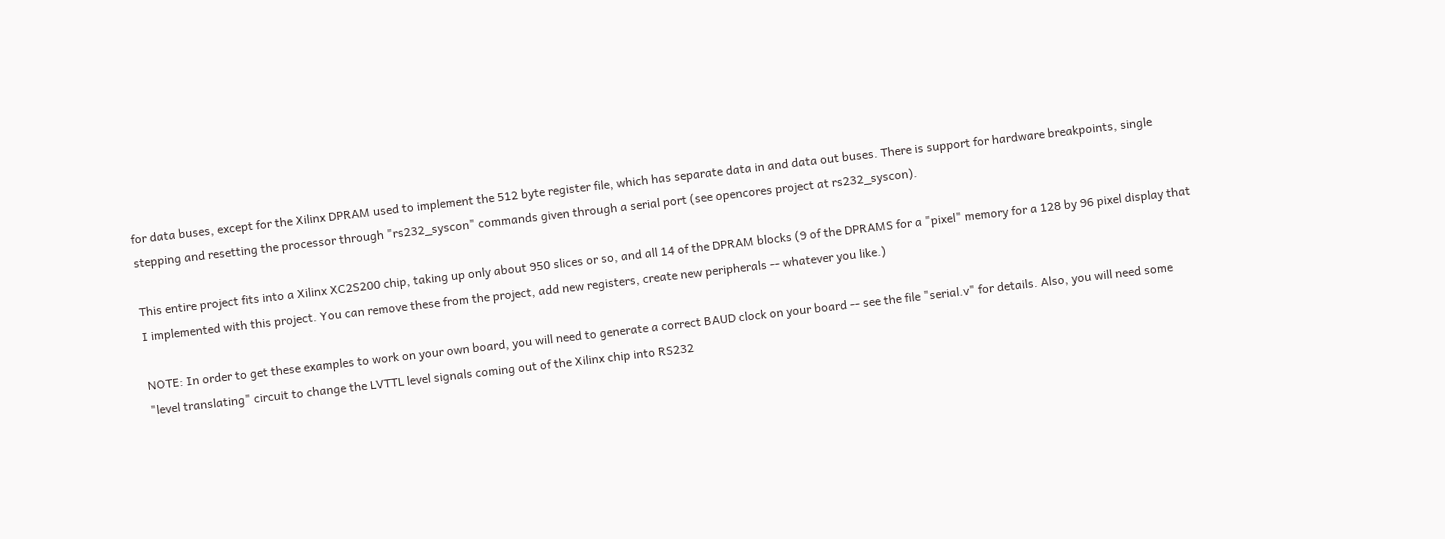for data buses, except for the Xilinx DPRAM used to implement the 512 byte register file, which has separate data in and data out buses. There is support for hardware breakpoints, single stepping and resetting the processor through "rs232_syscon" commands given through a serial port (see opencores project at rs232_syscon).

This entire project fits into a Xilinx XC2S200 chip, taking up only about 950 slices or so, and all 14 of the DPRAM blocks (9 of the DPRAMS for a "pixel" memory for a 128 by 96 pixel display that I implemented with this project. You can remove these from the project, add new registers, create new peripherals -- whatever you like.)

NOTE: In order to get these examples to work on your own board, you will need to generate a correct BAUD clock on your board -- see the file "serial.v" for details. Also, you will need some "level translating" circuit to change the LVTTL level signals coming out of the Xilinx chip into RS232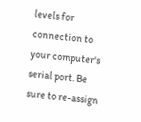levels for connection to your computer's serial port. Be sure to re-assign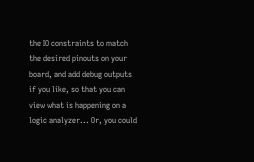the IO constraints to match the desired pinouts on your board, and add debug outputs if you like, so that you can view what is happening on a logic analyzer... Or, you could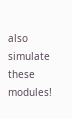also simulate these modules!